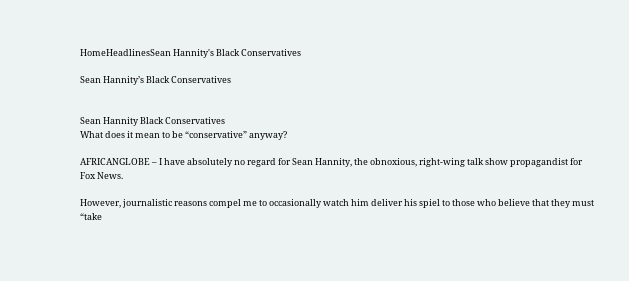HomeHeadlinesSean Hannity's Black Conservatives

Sean Hannity’s Black Conservatives


Sean Hannity Black Conservatives
What does it mean to be “conservative” anyway?

AFRICANGLOBE – I have absolutely no regard for Sean Hannity, the obnoxious, right-wing talk show propagandist for Fox News.

However, journalistic reasons compel me to occasionally watch him deliver his spiel to those who believe that they must “take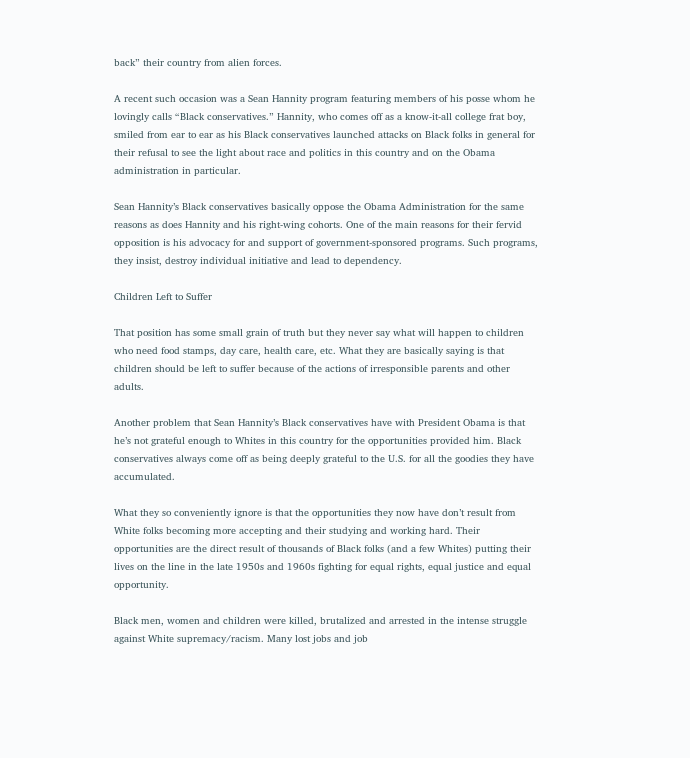back” their country from alien forces.

A recent such occasion was a Sean Hannity program featuring members of his posse whom he lovingly calls “Black conservatives.” Hannity, who comes off as a know-it-all college frat boy, smiled from ear to ear as his Black conservatives launched attacks on Black folks in general for their refusal to see the light about race and politics in this country and on the Obama administration in particular.

Sean Hannity’s Black conservatives basically oppose the Obama Administration for the same reasons as does Hannity and his right-wing cohorts. One of the main reasons for their fervid opposition is his advocacy for and support of government-sponsored programs. Such programs, they insist, destroy individual initiative and lead to dependency.

Children Left to Suffer

That position has some small grain of truth but they never say what will happen to children who need food stamps, day care, health care, etc. What they are basically saying is that children should be left to suffer because of the actions of irresponsible parents and other adults.

Another problem that Sean Hannity’s Black conservatives have with President Obama is that he’s not grateful enough to Whites in this country for the opportunities provided him. Black conservatives always come off as being deeply grateful to the U.S. for all the goodies they have accumulated.

What they so conveniently ignore is that the opportunities they now have don’t result from White folks becoming more accepting and their studying and working hard. Their opportunities are the direct result of thousands of Black folks (and a few Whites) putting their lives on the line in the late 1950s and 1960s fighting for equal rights, equal justice and equal opportunity.

Black men, women and children were killed, brutalized and arrested in the intense struggle against White supremacy/racism. Many lost jobs and job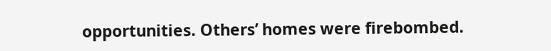opportunities. Others’ homes were firebombed.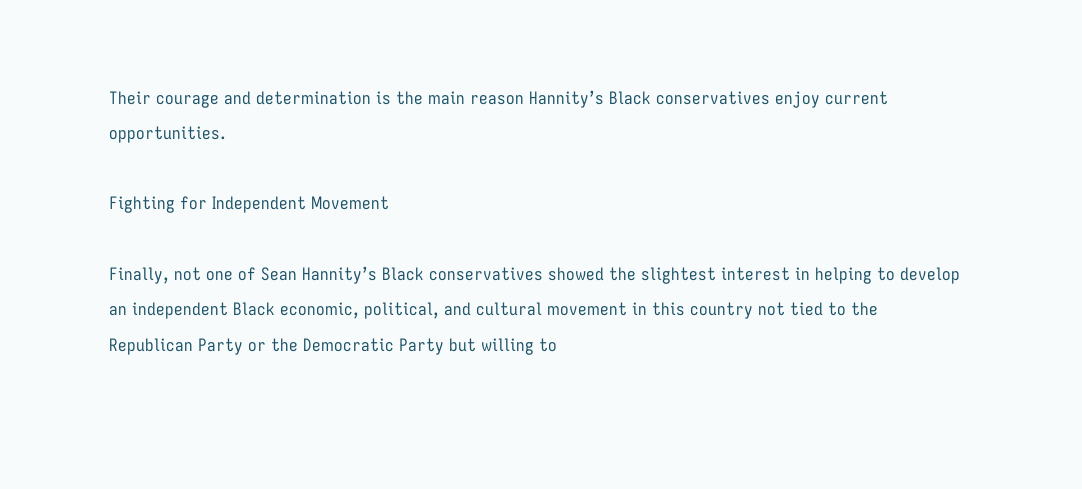Their courage and determination is the main reason Hannity’s Black conservatives enjoy current opportunities.

Fighting for Independent Movement

Finally, not one of Sean Hannity’s Black conservatives showed the slightest interest in helping to develop an independent Black economic, political, and cultural movement in this country not tied to the Republican Party or the Democratic Party but willing to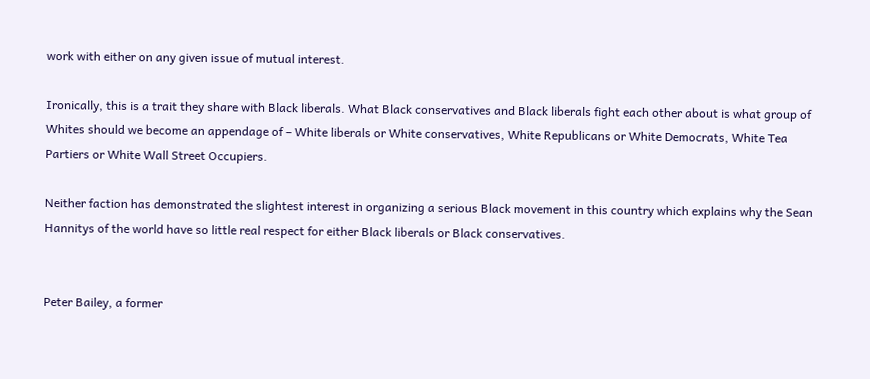work with either on any given issue of mutual interest.

Ironically, this is a trait they share with Black liberals. What Black conservatives and Black liberals fight each other about is what group of Whites should we become an appendage of – White liberals or White conservatives, White Republicans or White Democrats, White Tea Partiers or White Wall Street Occupiers.

Neither faction has demonstrated the slightest interest in organizing a serious Black movement in this country which explains why the Sean Hannitys of the world have so little real respect for either Black liberals or Black conservatives.


Peter Bailey, a former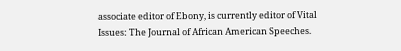associate editor of Ebony, is currently editor of Vital Issues: The Journal of African American Speeches.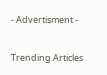- Advertisment -

Trending Articles